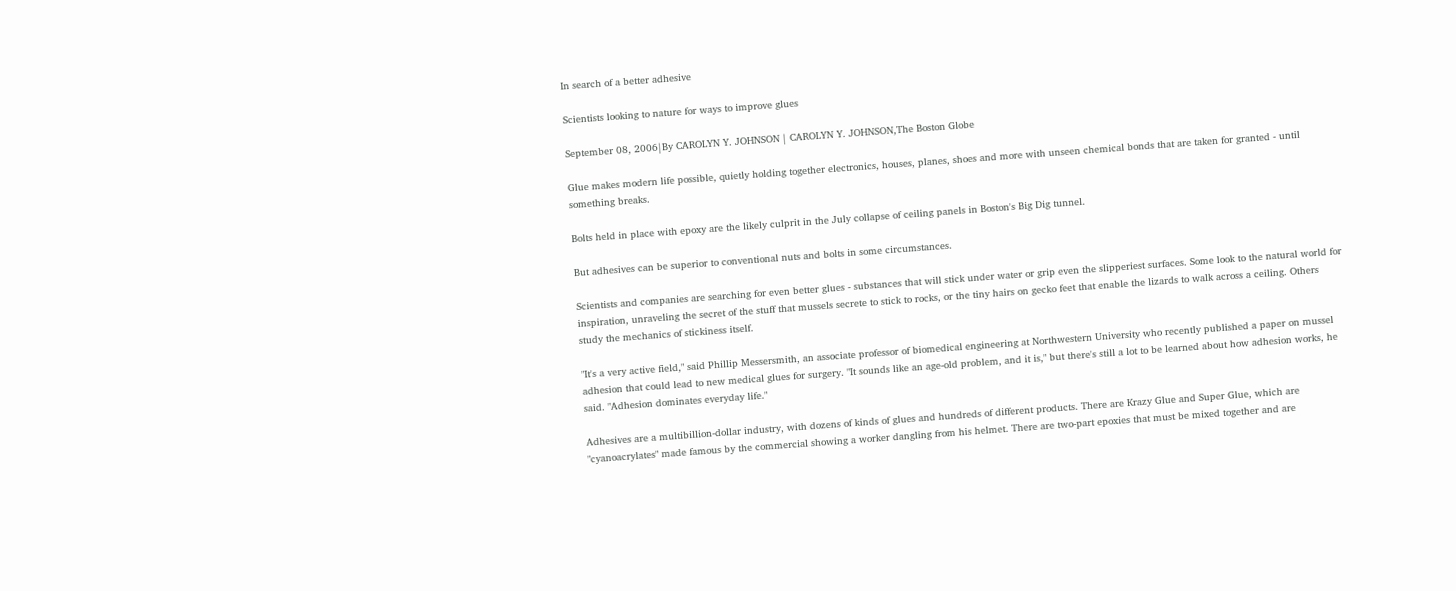In search of a better adhesive

Scientists looking to nature for ways to improve glues

September 08, 2006|By CAROLYN Y. JOHNSON | CAROLYN Y. JOHNSON,The Boston Globe

Glue makes modern life possible, quietly holding together electronics, houses, planes, shoes and more with unseen chemical bonds that are taken for granted - until something breaks.

Bolts held in place with epoxy are the likely culprit in the July collapse of ceiling panels in Boston's Big Dig tunnel.

But adhesives can be superior to conventional nuts and bolts in some circumstances.

Scientists and companies are searching for even better glues - substances that will stick under water or grip even the slipperiest surfaces. Some look to the natural world for inspiration, unraveling the secret of the stuff that mussels secrete to stick to rocks, or the tiny hairs on gecko feet that enable the lizards to walk across a ceiling. Others study the mechanics of stickiness itself.

"It's a very active field," said Phillip Messersmith, an associate professor of biomedical engineering at Northwestern University who recently published a paper on mussel adhesion that could lead to new medical glues for surgery. "It sounds like an age-old problem, and it is," but there's still a lot to be learned about how adhesion works, he said. "Adhesion dominates everyday life."

Adhesives are a multibillion-dollar industry, with dozens of kinds of glues and hundreds of different products. There are Krazy Glue and Super Glue, which are "cyanoacrylates" made famous by the commercial showing a worker dangling from his helmet. There are two-part epoxies that must be mixed together and are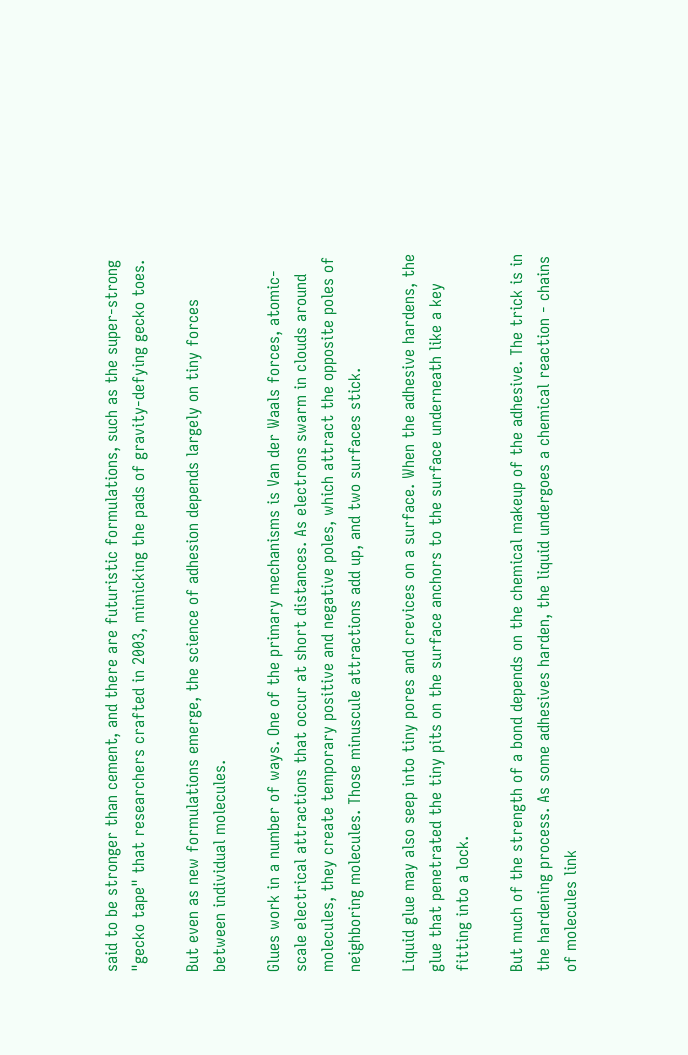said to be stronger than cement, and there are futuristic formulations, such as the super-strong "gecko tape" that researchers crafted in 2003, mimicking the pads of gravity-defying gecko toes.

But even as new formulations emerge, the science of adhesion depends largely on tiny forces between individual molecules.

Glues work in a number of ways. One of the primary mechanisms is Van der Waals forces, atomic-scale electrical attractions that occur at short distances. As electrons swarm in clouds around molecules, they create temporary positive and negative poles, which attract the opposite poles of neighboring molecules. Those minuscule attractions add up, and two surfaces stick.

Liquid glue may also seep into tiny pores and crevices on a surface. When the adhesive hardens, the glue that penetrated the tiny pits on the surface anchors to the surface underneath like a key fitting into a lock.

But much of the strength of a bond depends on the chemical makeup of the adhesive. The trick is in the hardening process. As some adhesives harden, the liquid undergoes a chemical reaction - chains of molecules link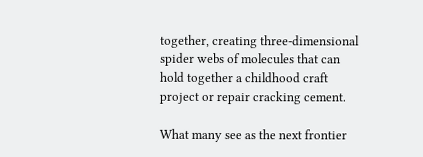together, creating three-dimensional spider webs of molecules that can hold together a childhood craft project or repair cracking cement.

What many see as the next frontier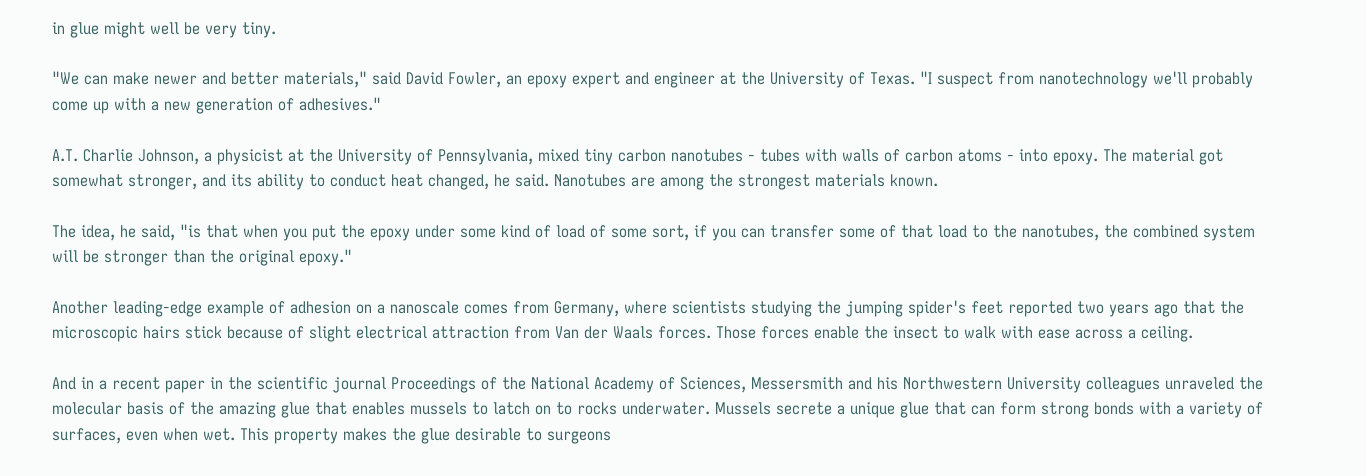in glue might well be very tiny.

"We can make newer and better materials," said David Fowler, an epoxy expert and engineer at the University of Texas. "I suspect from nanotechnology we'll probably come up with a new generation of adhesives."

A.T. Charlie Johnson, a physicist at the University of Pennsylvania, mixed tiny carbon nanotubes - tubes with walls of carbon atoms - into epoxy. The material got somewhat stronger, and its ability to conduct heat changed, he said. Nanotubes are among the strongest materials known.

The idea, he said, "is that when you put the epoxy under some kind of load of some sort, if you can transfer some of that load to the nanotubes, the combined system will be stronger than the original epoxy."

Another leading-edge example of adhesion on a nanoscale comes from Germany, where scientists studying the jumping spider's feet reported two years ago that the microscopic hairs stick because of slight electrical attraction from Van der Waals forces. Those forces enable the insect to walk with ease across a ceiling.

And in a recent paper in the scientific journal Proceedings of the National Academy of Sciences, Messersmith and his Northwestern University colleagues unraveled the molecular basis of the amazing glue that enables mussels to latch on to rocks underwater. Mussels secrete a unique glue that can form strong bonds with a variety of surfaces, even when wet. This property makes the glue desirable to surgeons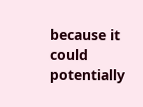because it could potentially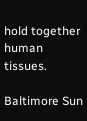hold together human tissues.

Baltimore Sun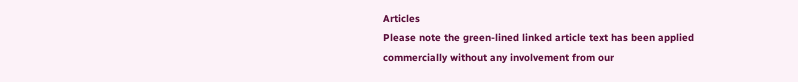Articles
Please note the green-lined linked article text has been applied commercially without any involvement from our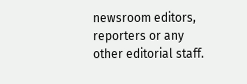newsroom editors, reporters or any other editorial staff.